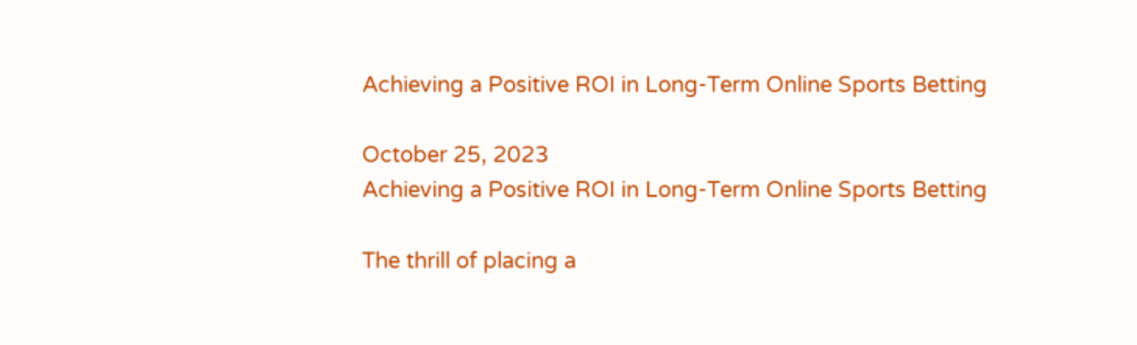Achieving a Positive ROI in Long-Term Online Sports Betting

October 25, 2023
Achieving a Positive ROI in Long-Term Online Sports Betting

The thrill of placing a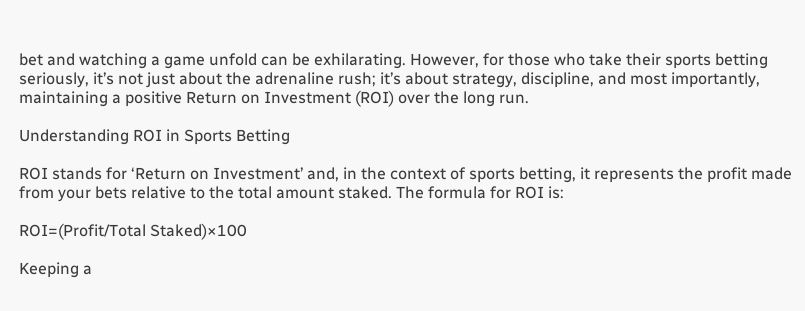bet and watching a game unfold can be exhilarating. However, for those who take their sports betting seriously, it’s not just about the adrenaline rush; it’s about strategy, discipline, and most importantly, maintaining a positive Return on Investment (ROI) over the long run.

Understanding ROI in Sports Betting

ROI stands for ‘Return on Investment’ and, in the context of sports betting, it represents the profit made from your bets relative to the total amount staked. The formula for ROI is:

ROI=(Profit/Total Staked)×100

Keeping a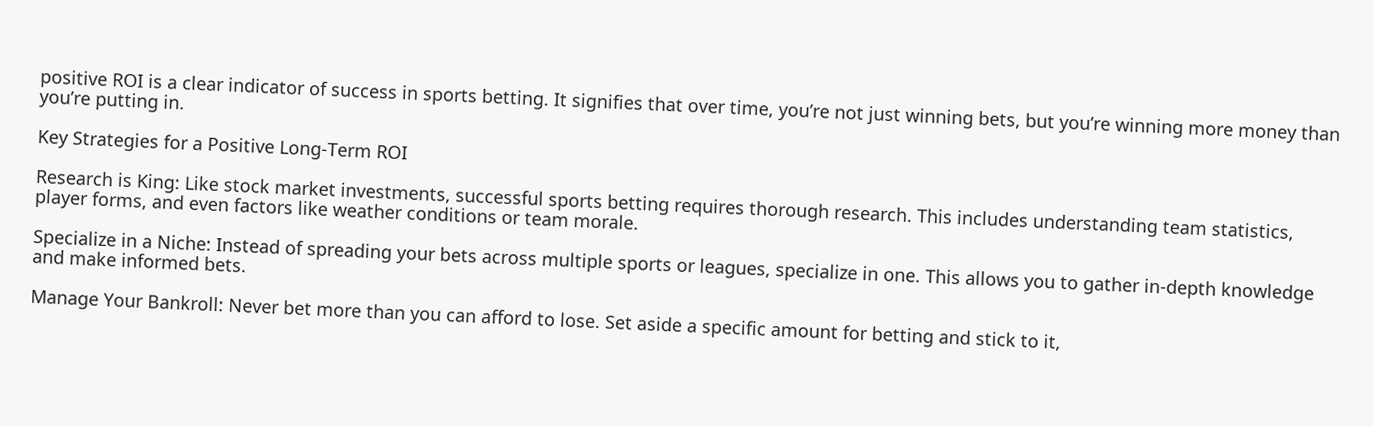positive ROI is a clear indicator of success in sports betting. It signifies that over time, you’re not just winning bets, but you’re winning more money than you’re putting in.

Key Strategies for a Positive Long-Term ROI

Research is King: Like stock market investments, successful sports betting requires thorough research. This includes understanding team statistics, player forms, and even factors like weather conditions or team morale.

Specialize in a Niche: Instead of spreading your bets across multiple sports or leagues, specialize in one. This allows you to gather in-depth knowledge and make informed bets.

Manage Your Bankroll: Never bet more than you can afford to lose. Set aside a specific amount for betting and stick to it,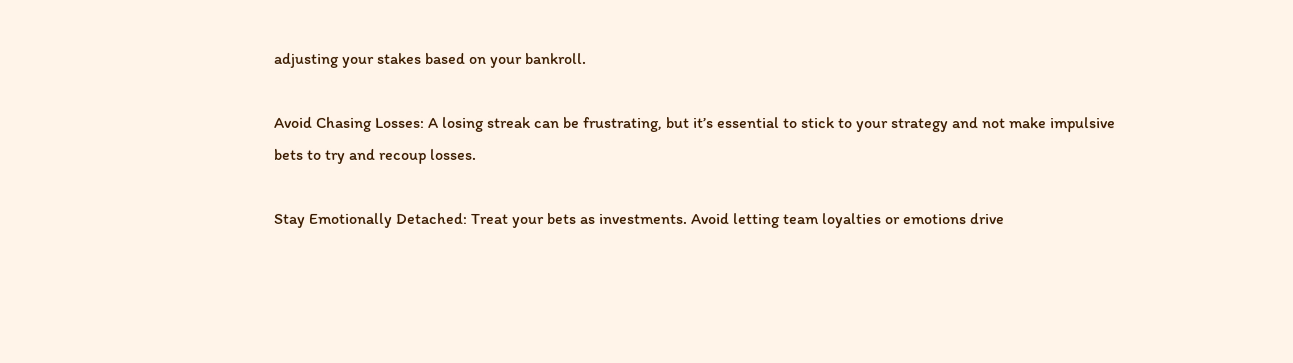adjusting your stakes based on your bankroll.

Avoid Chasing Losses: A losing streak can be frustrating, but it’s essential to stick to your strategy and not make impulsive bets to try and recoup losses.

Stay Emotionally Detached: Treat your bets as investments. Avoid letting team loyalties or emotions drive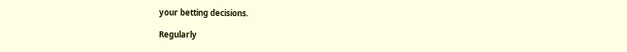your betting decisions.

Regularly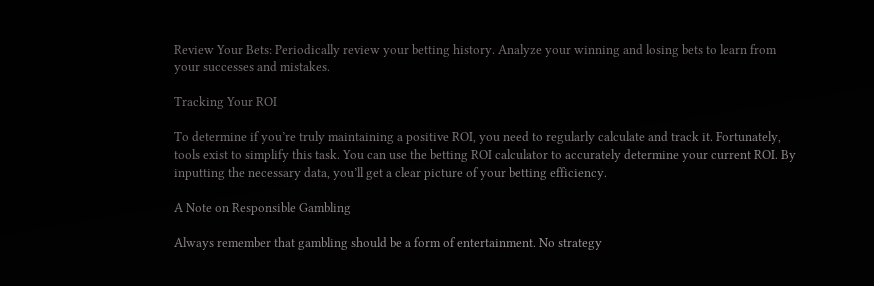Review Your Bets: Periodically review your betting history. Analyze your winning and losing bets to learn from your successes and mistakes.

Tracking Your ROI

To determine if you’re truly maintaining a positive ROI, you need to regularly calculate and track it. Fortunately, tools exist to simplify this task. You can use the betting ROI calculator to accurately determine your current ROI. By inputting the necessary data, you’ll get a clear picture of your betting efficiency.

A Note on Responsible Gambling

Always remember that gambling should be a form of entertainment. No strategy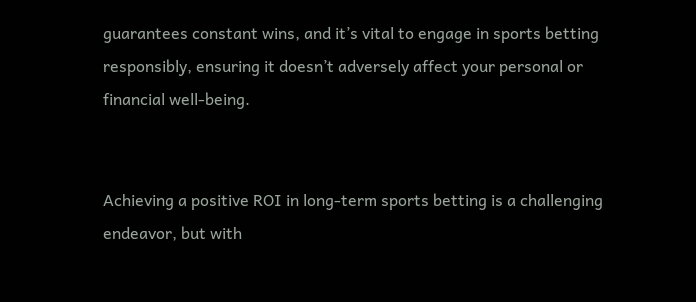guarantees constant wins, and it’s vital to engage in sports betting responsibly, ensuring it doesn’t adversely affect your personal or financial well-being.


Achieving a positive ROI in long-term sports betting is a challenging endeavor, but with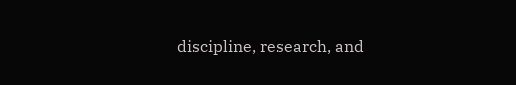discipline, research, and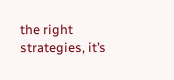the right strategies, it’s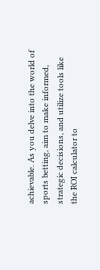achievable. As you delve into the world of sports betting, aim to make informed, strategic decisions, and utilize tools like the ROI calculator to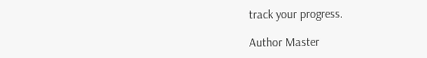track your progress.

Author Master